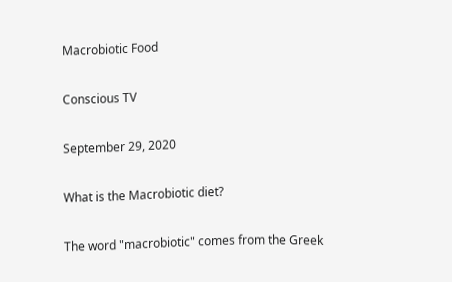Macrobiotic Food

Conscious TV

September 29, 2020

What is the Macrobiotic diet?

The word "macrobiotic" comes from the Greek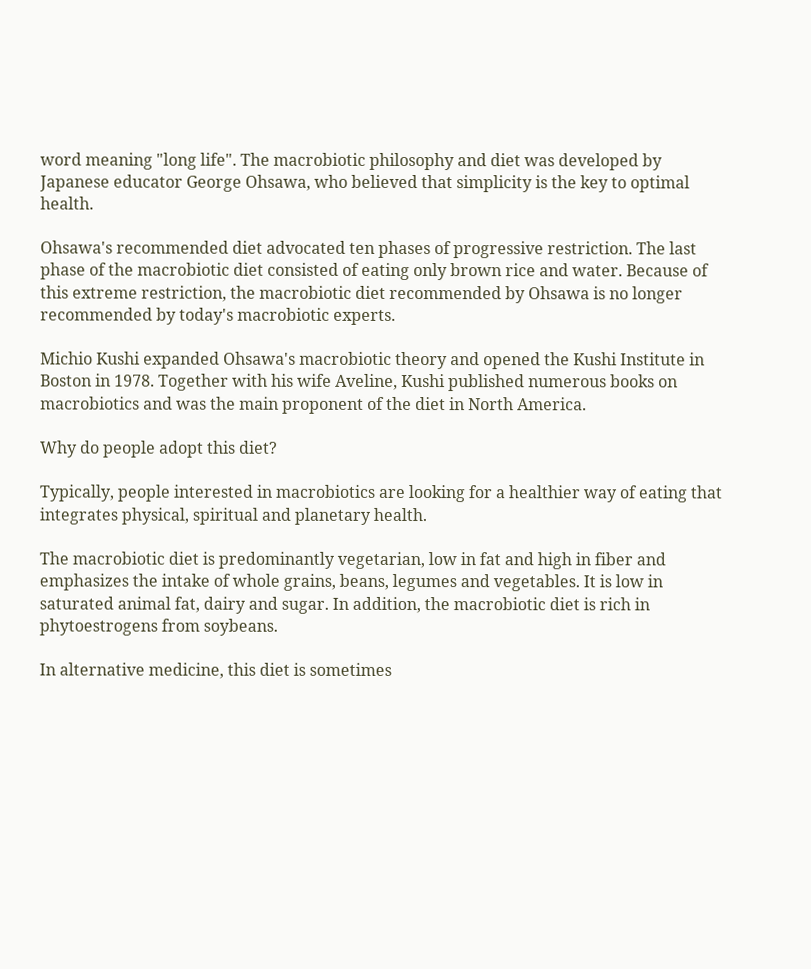word meaning "long life". The macrobiotic philosophy and diet was developed by Japanese educator George Ohsawa, who believed that simplicity is the key to optimal health.

Ohsawa's recommended diet advocated ten phases of progressive restriction. The last phase of the macrobiotic diet consisted of eating only brown rice and water. Because of this extreme restriction, the macrobiotic diet recommended by Ohsawa is no longer recommended by today's macrobiotic experts.

Michio Kushi expanded Ohsawa's macrobiotic theory and opened the Kushi Institute in Boston in 1978. Together with his wife Aveline, Kushi published numerous books on macrobiotics and was the main proponent of the diet in North America.

Why do people adopt this diet?

Typically, people interested in macrobiotics are looking for a healthier way of eating that integrates physical, spiritual and planetary health.

The macrobiotic diet is predominantly vegetarian, low in fat and high in fiber and emphasizes the intake of whole grains, beans, legumes and vegetables. It is low in saturated animal fat, dairy and sugar. In addition, the macrobiotic diet is rich in phytoestrogens from soybeans.

In alternative medicine, this diet is sometimes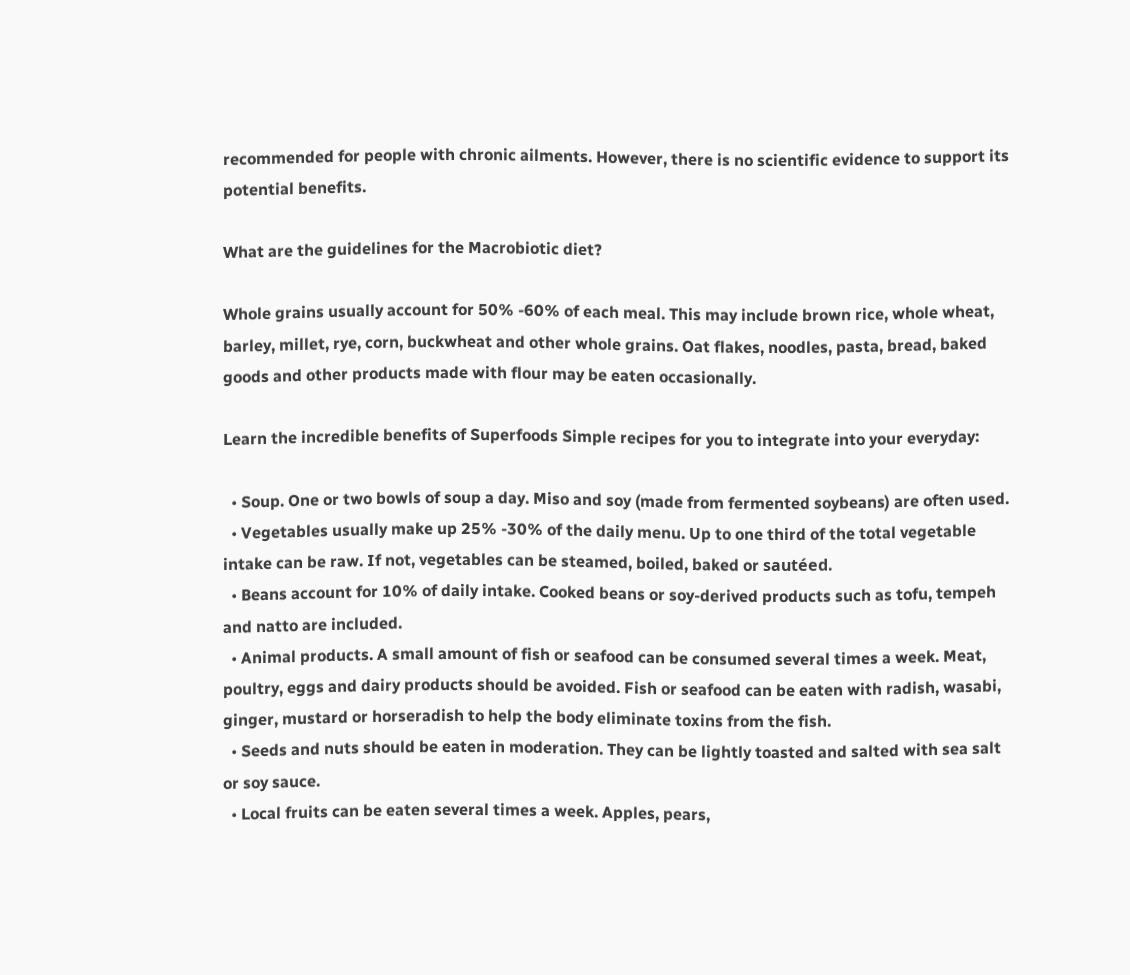recommended for people with chronic ailments. However, there is no scientific evidence to support its potential benefits.

What are the guidelines for the Macrobiotic diet?

Whole grains usually account for 50% -60% of each meal. This may include brown rice, whole wheat, barley, millet, rye, corn, buckwheat and other whole grains. Oat flakes, noodles, pasta, bread, baked goods and other products made with flour may be eaten occasionally.

Learn the incredible benefits of Superfoods Simple recipes for you to integrate into your everyday:

  • Soup. One or two bowls of soup a day. Miso and soy (made from fermented soybeans) are often used.
  • Vegetables usually make up 25% -30% of the daily menu. Up to one third of the total vegetable intake can be raw. If not, vegetables can be steamed, boiled, baked or sautéed.
  • Beans account for 10% of daily intake. Cooked beans or soy-derived products such as tofu, tempeh and natto are included.
  • Animal products. A small amount of fish or seafood can be consumed several times a week. Meat, poultry, eggs and dairy products should be avoided. Fish or seafood can be eaten with radish, wasabi, ginger, mustard or horseradish to help the body eliminate toxins from the fish.
  • Seeds and nuts should be eaten in moderation. They can be lightly toasted and salted with sea salt or soy sauce.
  • Local fruits can be eaten several times a week. Apples, pears,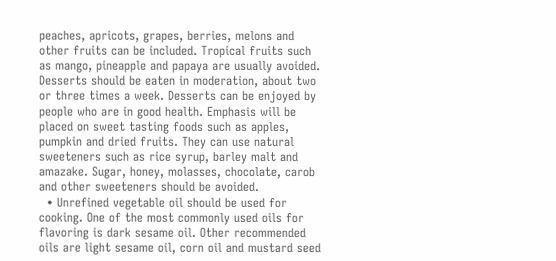peaches, apricots, grapes, berries, melons and other fruits can be included. Tropical fruits such as mango, pineapple and papaya are usually avoided. Desserts should be eaten in moderation, about two or three times a week. Desserts can be enjoyed by people who are in good health. Emphasis will be placed on sweet tasting foods such as apples, pumpkin and dried fruits. They can use natural sweeteners such as rice syrup, barley malt and amazake. Sugar, honey, molasses, chocolate, carob and other sweeteners should be avoided.
  • Unrefined vegetable oil should be used for cooking. One of the most commonly used oils for flavoring is dark sesame oil. Other recommended oils are light sesame oil, corn oil and mustard seed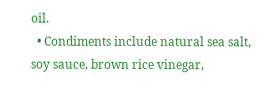oil.
  • Condiments include natural sea salt, soy sauce, brown rice vinegar,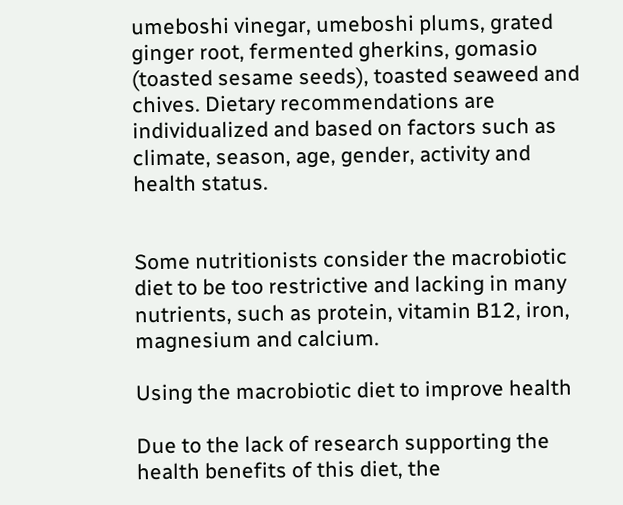umeboshi vinegar, umeboshi plums, grated ginger root, fermented gherkins, gomasio (toasted sesame seeds), toasted seaweed and chives. Dietary recommendations are individualized and based on factors such as climate, season, age, gender, activity and health status.


Some nutritionists consider the macrobiotic diet to be too restrictive and lacking in many nutrients, such as protein, vitamin B12, iron, magnesium and calcium.

Using the macrobiotic diet to improve health

Due to the lack of research supporting the health benefits of this diet, the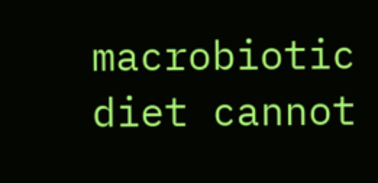macrobiotic diet cannot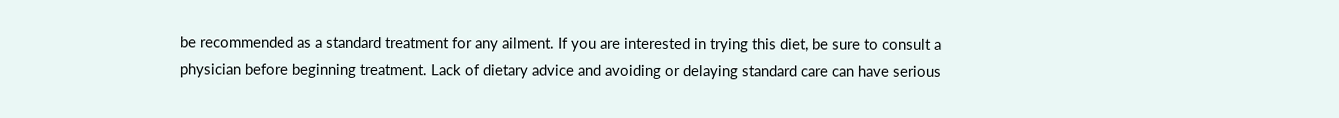be recommended as a standard treatment for any ailment. If you are interested in trying this diet, be sure to consult a physician before beginning treatment. Lack of dietary advice and avoiding or delaying standard care can have serious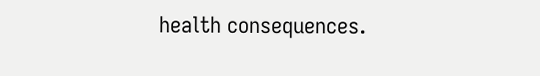health consequences.